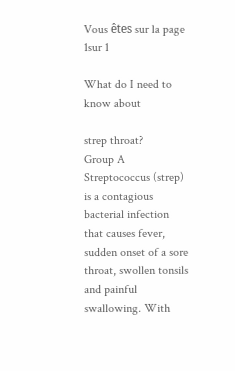Vous êtes sur la page 1sur 1

What do I need to know about

strep throat?
Group A Streptococcus (strep) is a contagious bacterial infection
that causes fever, sudden onset of a sore throat, swollen tonsils
and painful swallowing. With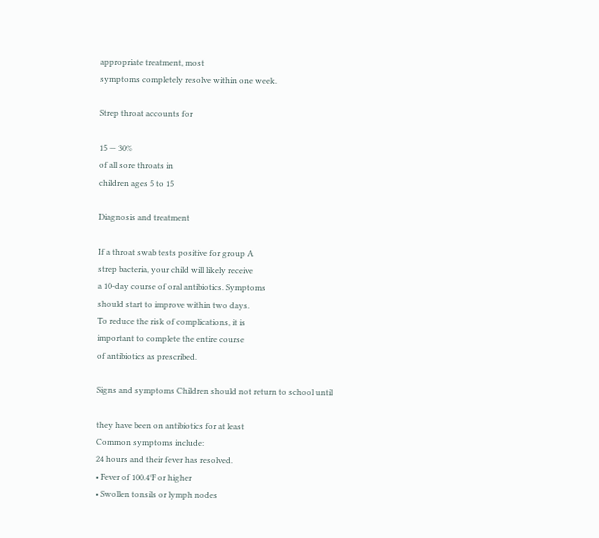appropriate treatment, most
symptoms completely resolve within one week.

Strep throat accounts for

15 — 30%
of all sore throats in
children ages 5 to 15

Diagnosis and treatment

If a throat swab tests positive for group A
strep bacteria, your child will likely receive
a 10-day course of oral antibiotics. Symptoms
should start to improve within two days.
To reduce the risk of complications, it is
important to complete the entire course
of antibiotics as prescribed.

Signs and symptoms Children should not return to school until

they have been on antibiotics for at least
Common symptoms include:
24 hours and their fever has resolved.
• Fever of 100.4°F or higher
• Swollen tonsils or lymph nodes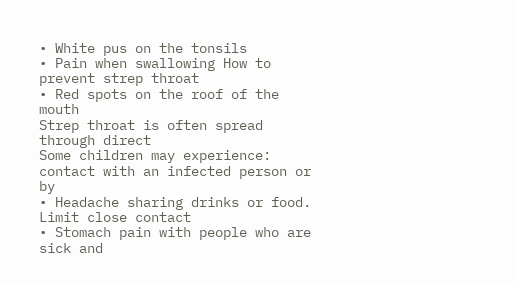• White pus on the tonsils
• Pain when swallowing How to prevent strep throat
• Red spots on the roof of the mouth
Strep throat is often spread through direct
Some children may experience: contact with an infected person or by
• Headache sharing drinks or food. Limit close contact
• Stomach pain with people who are sick and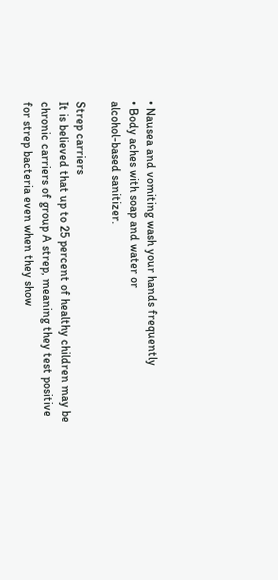• Nausea and vomiting wash your hands frequently
• Body aches with soap and water or
alcohol-based sanitizer.

Strep carriers
It is believed that up to 25 percent of healthy children may be
chronic carriers of group A strep, meaning they test positive
for strep bacteria even when they show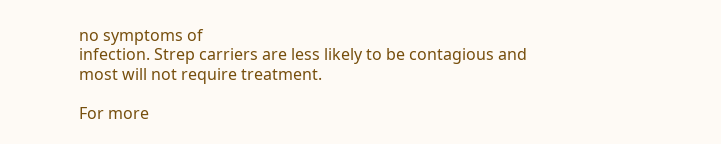no symptoms of
infection. Strep carriers are less likely to be contagious and
most will not require treatment.

For more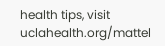health tips, visit uclahealth.org/mattel